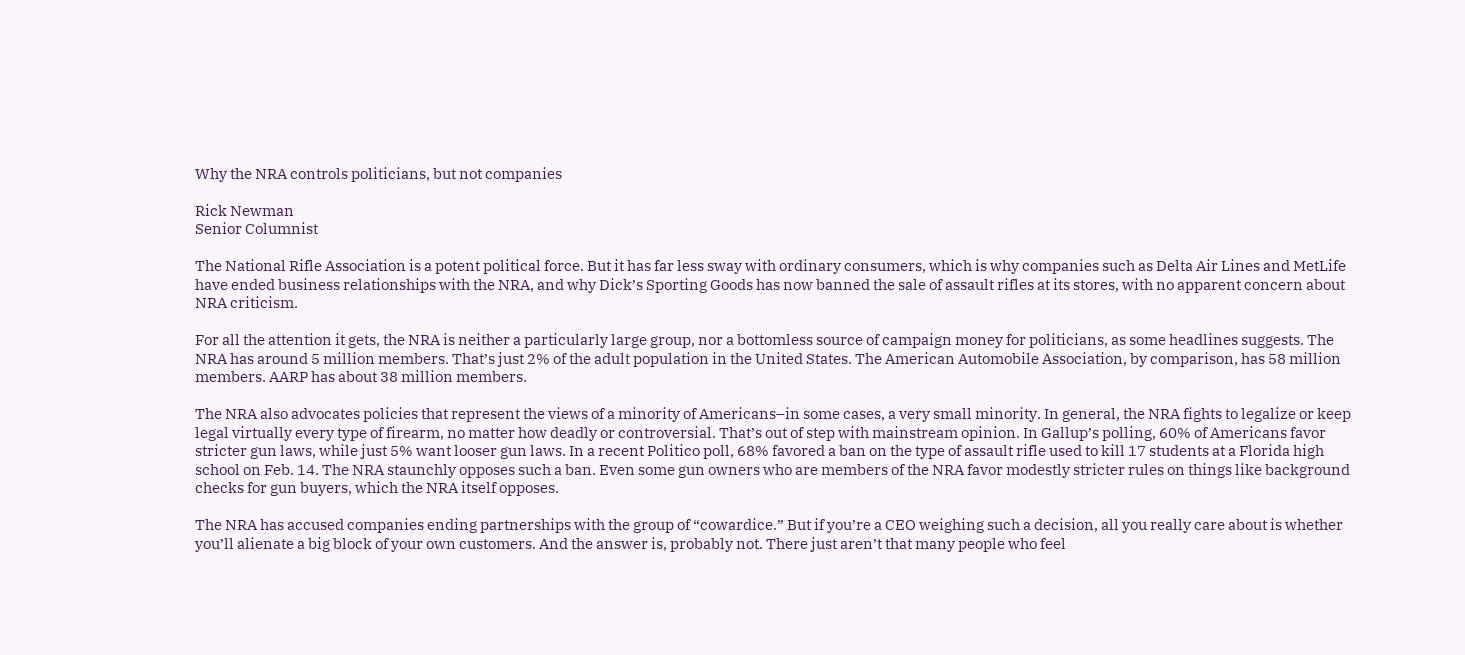Why the NRA controls politicians, but not companies

Rick Newman
Senior Columnist

The National Rifle Association is a potent political force. But it has far less sway with ordinary consumers, which is why companies such as Delta Air Lines and MetLife have ended business relationships with the NRA, and why Dick’s Sporting Goods has now banned the sale of assault rifles at its stores, with no apparent concern about NRA criticism.

For all the attention it gets, the NRA is neither a particularly large group, nor a bottomless source of campaign money for politicians, as some headlines suggests. The NRA has around 5 million members. That’s just 2% of the adult population in the United States. The American Automobile Association, by comparison, has 58 million members. AARP has about 38 million members.

The NRA also advocates policies that represent the views of a minority of Americans–in some cases, a very small minority. In general, the NRA fights to legalize or keep legal virtually every type of firearm, no matter how deadly or controversial. That’s out of step with mainstream opinion. In Gallup’s polling, 60% of Americans favor stricter gun laws, while just 5% want looser gun laws. In a recent Politico poll, 68% favored a ban on the type of assault rifle used to kill 17 students at a Florida high school on Feb. 14. The NRA staunchly opposes such a ban. Even some gun owners who are members of the NRA favor modestly stricter rules on things like background checks for gun buyers, which the NRA itself opposes.

The NRA has accused companies ending partnerships with the group of “cowardice.” But if you’re a CEO weighing such a decision, all you really care about is whether you’ll alienate a big block of your own customers. And the answer is, probably not. There just aren’t that many people who feel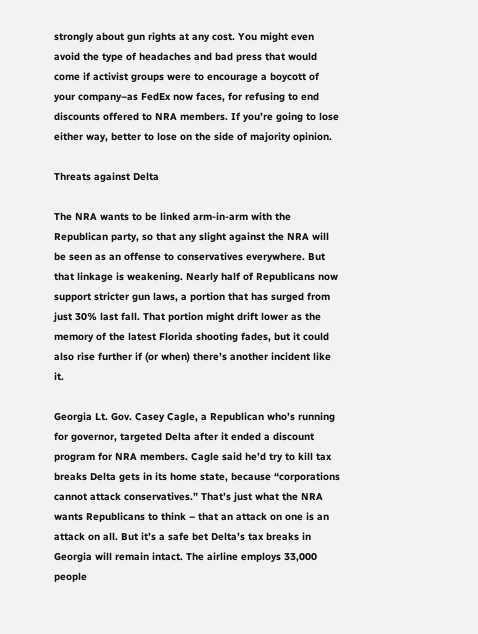strongly about gun rights at any cost. You might even avoid the type of headaches and bad press that would come if activist groups were to encourage a boycott of your company–as FedEx now faces, for refusing to end discounts offered to NRA members. If you’re going to lose either way, better to lose on the side of majority opinion.

Threats against Delta

The NRA wants to be linked arm-in-arm with the Republican party, so that any slight against the NRA will be seen as an offense to conservatives everywhere. But that linkage is weakening. Nearly half of Republicans now support stricter gun laws, a portion that has surged from just 30% last fall. That portion might drift lower as the memory of the latest Florida shooting fades, but it could also rise further if (or when) there’s another incident like it.

Georgia Lt. Gov. Casey Cagle, a Republican who’s running for governor, targeted Delta after it ended a discount program for NRA members. Cagle said he’d try to kill tax breaks Delta gets in its home state, because “corporations cannot attack conservatives.” That’s just what the NRA wants Republicans to think – that an attack on one is an attack on all. But it’s a safe bet Delta’s tax breaks in Georgia will remain intact. The airline employs 33,000 people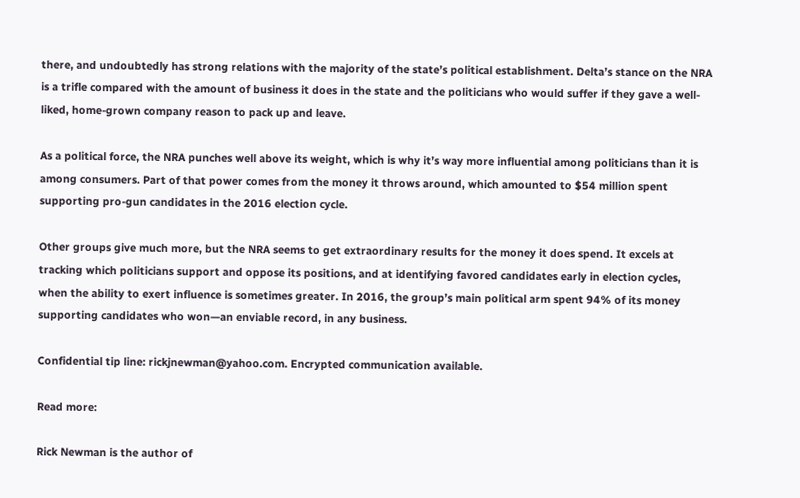there, and undoubtedly has strong relations with the majority of the state’s political establishment. Delta’s stance on the NRA is a trifle compared with the amount of business it does in the state and the politicians who would suffer if they gave a well-liked, home-grown company reason to pack up and leave.

As a political force, the NRA punches well above its weight, which is why it’s way more influential among politicians than it is among consumers. Part of that power comes from the money it throws around, which amounted to $54 million spent supporting pro-gun candidates in the 2016 election cycle.

Other groups give much more, but the NRA seems to get extraordinary results for the money it does spend. It excels at tracking which politicians support and oppose its positions, and at identifying favored candidates early in election cycles, when the ability to exert influence is sometimes greater. In 2016, the group’s main political arm spent 94% of its money supporting candidates who won—an enviable record, in any business.

Confidential tip line: rickjnewman@yahoo.com. Encrypted communication available.

Read more:

Rick Newman is the author of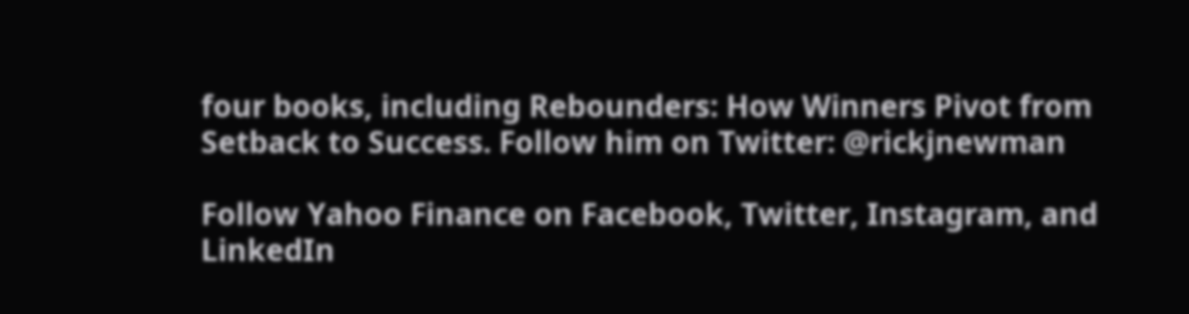four books, including Rebounders: How Winners Pivot from Setback to Success. Follow him on Twitter: @rickjnewman

Follow Yahoo Finance on Facebook, Twitter, Instagram, and LinkedIn